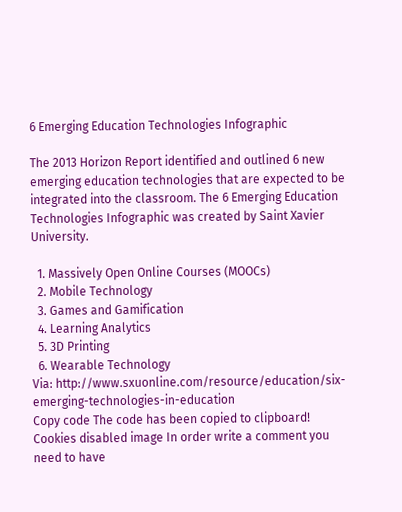6 Emerging Education Technologies Infographic

The 2013 Horizon Report identified and outlined 6 new emerging education technologies that are expected to be integrated into the classroom. The 6 Emerging Education Technologies Infographic was created by Saint Xavier University.

  1. Massively Open Online Courses (MOOCs)
  2. Mobile Technology
  3. Games and Gamification
  4. Learning Analytics
  5. 3D Printing
  6. Wearable Technology
Via: http://www.sxuonline.com/resource/education/six-emerging-technologies-in-education
Copy code The code has been copied to clipboard!
Cookies disabled image In order write a comment you need to have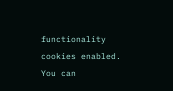functionality cookies enabled.
You can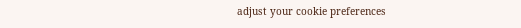adjust your cookie preferences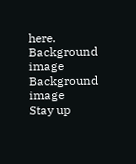here.
Background image Background image
Stay up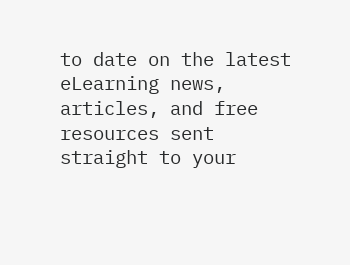to date on the latest eLearning news, articles, and free resources sent straight to your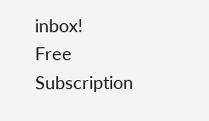inbox!
Free Subscription